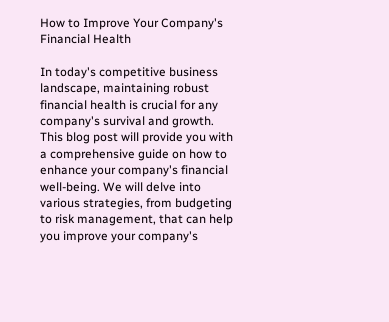How to Improve Your Company's Financial Health

In today's competitive business landscape, maintaining robust financial health is crucial for any company's survival and growth. This blog post will provide you with a comprehensive guide on how to enhance your company's financial well-being. We will delve into various strategies, from budgeting to risk management, that can help you improve your company's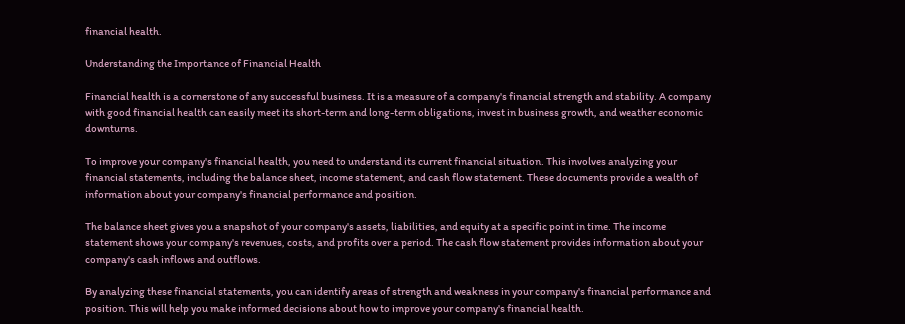financial health.

Understanding the Importance of Financial Health

Financial health is a cornerstone of any successful business. It is a measure of a company's financial strength and stability. A company with good financial health can easily meet its short-term and long-term obligations, invest in business growth, and weather economic downturns.

To improve your company's financial health, you need to understand its current financial situation. This involves analyzing your financial statements, including the balance sheet, income statement, and cash flow statement. These documents provide a wealth of information about your company's financial performance and position.

The balance sheet gives you a snapshot of your company's assets, liabilities, and equity at a specific point in time. The income statement shows your company's revenues, costs, and profits over a period. The cash flow statement provides information about your company's cash inflows and outflows.

By analyzing these financial statements, you can identify areas of strength and weakness in your company's financial performance and position. This will help you make informed decisions about how to improve your company's financial health.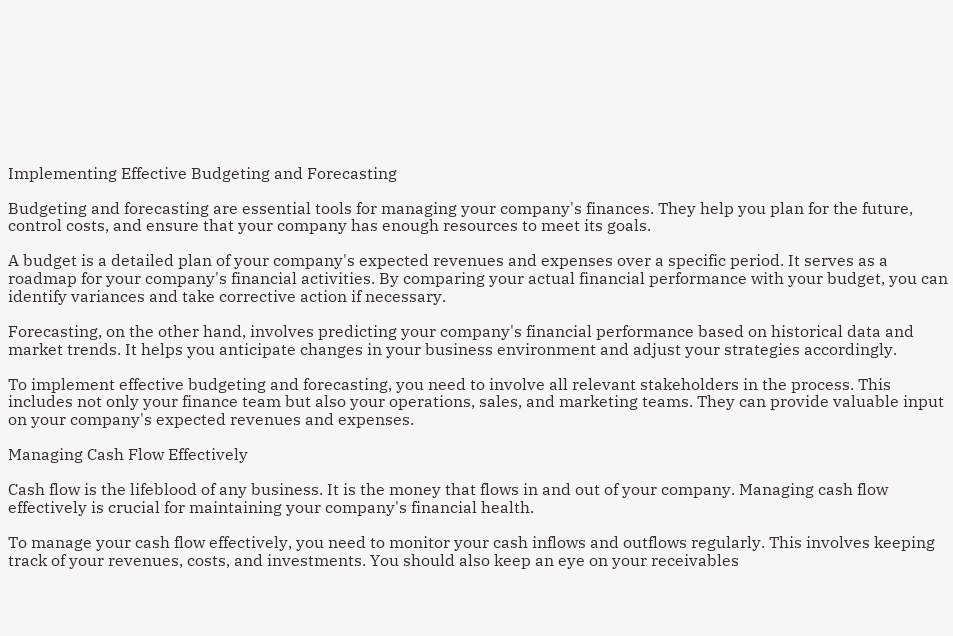Implementing Effective Budgeting and Forecasting

Budgeting and forecasting are essential tools for managing your company's finances. They help you plan for the future, control costs, and ensure that your company has enough resources to meet its goals.

A budget is a detailed plan of your company's expected revenues and expenses over a specific period. It serves as a roadmap for your company's financial activities. By comparing your actual financial performance with your budget, you can identify variances and take corrective action if necessary.

Forecasting, on the other hand, involves predicting your company's financial performance based on historical data and market trends. It helps you anticipate changes in your business environment and adjust your strategies accordingly.

To implement effective budgeting and forecasting, you need to involve all relevant stakeholders in the process. This includes not only your finance team but also your operations, sales, and marketing teams. They can provide valuable input on your company's expected revenues and expenses.

Managing Cash Flow Effectively

Cash flow is the lifeblood of any business. It is the money that flows in and out of your company. Managing cash flow effectively is crucial for maintaining your company's financial health.

To manage your cash flow effectively, you need to monitor your cash inflows and outflows regularly. This involves keeping track of your revenues, costs, and investments. You should also keep an eye on your receivables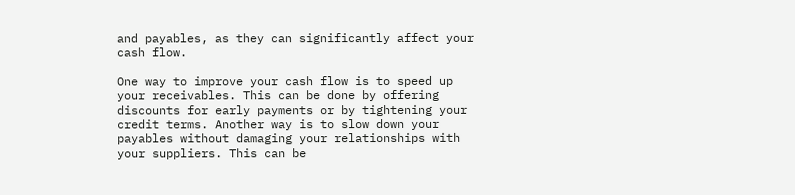and payables, as they can significantly affect your cash flow.

One way to improve your cash flow is to speed up your receivables. This can be done by offering discounts for early payments or by tightening your credit terms. Another way is to slow down your payables without damaging your relationships with your suppliers. This can be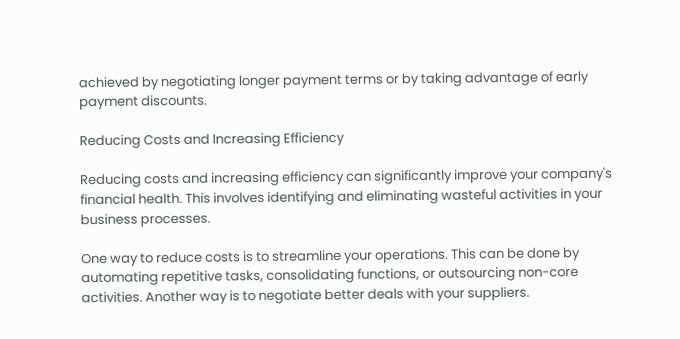achieved by negotiating longer payment terms or by taking advantage of early payment discounts.

Reducing Costs and Increasing Efficiency

Reducing costs and increasing efficiency can significantly improve your company's financial health. This involves identifying and eliminating wasteful activities in your business processes.

One way to reduce costs is to streamline your operations. This can be done by automating repetitive tasks, consolidating functions, or outsourcing non-core activities. Another way is to negotiate better deals with your suppliers.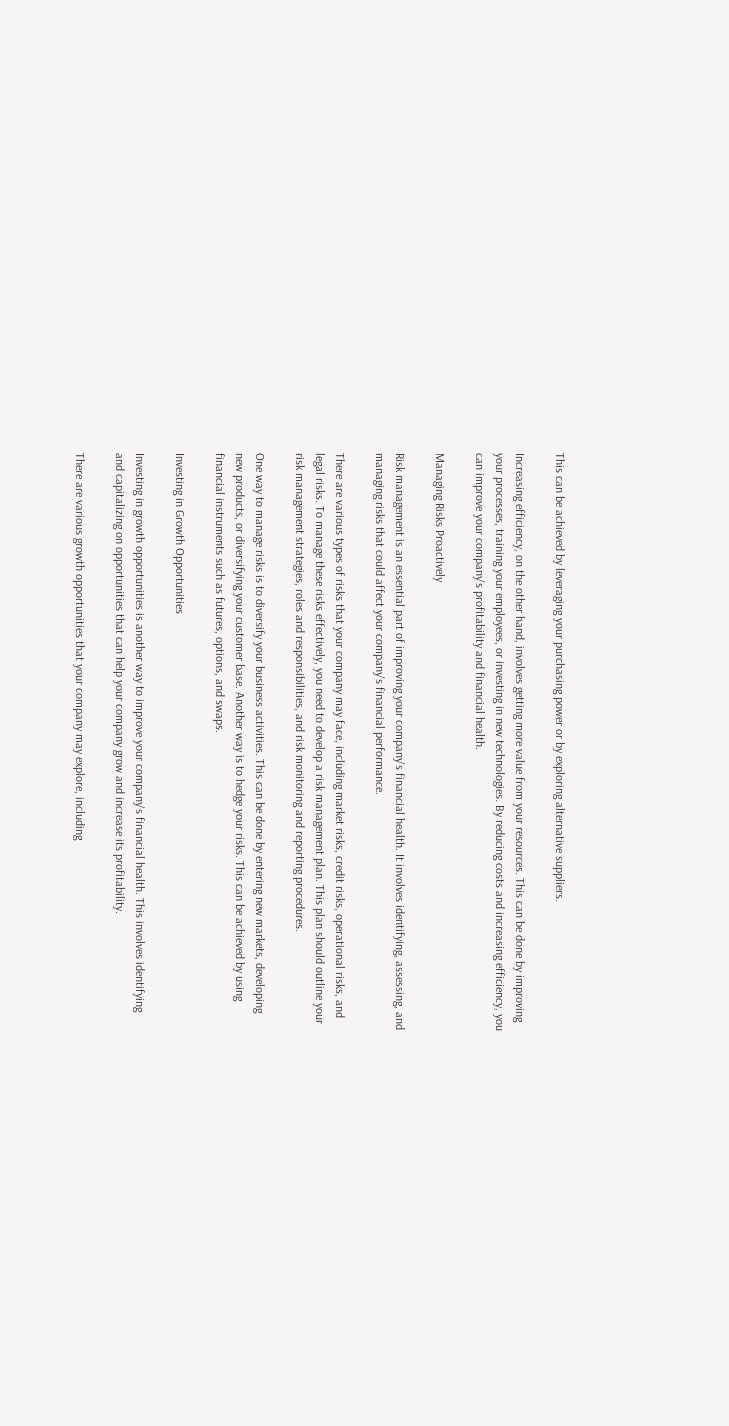This can be achieved by leveraging your purchasing power or by exploring alternative suppliers.

Increasing efficiency, on the other hand, involves getting more value from your resources. This can be done by improving your processes, training your employees, or investing in new technologies. By reducing costs and increasing efficiency, you can improve your company's profitability and financial health.

Managing Risks Proactively

Risk management is an essential part of improving your company's financial health. It involves identifying, assessing, and managing risks that could affect your company's financial performance.

There are various types of risks that your company may face, including market risks, credit risks, operational risks, and legal risks. To manage these risks effectively, you need to develop a risk management plan. This plan should outline your risk management strategies, roles and responsibilities, and risk monitoring and reporting procedures.

One way to manage risks is to diversify your business activities. This can be done by entering new markets, developing new products, or diversifying your customer base. Another way is to hedge your risks. This can be achieved by using financial instruments such as futures, options, and swaps.

Investing in Growth Opportunities

Investing in growth opportunities is another way to improve your company's financial health. This involves identifying and capitalizing on opportunities that can help your company grow and increase its profitability.

There are various growth opportunities that your company may explore, including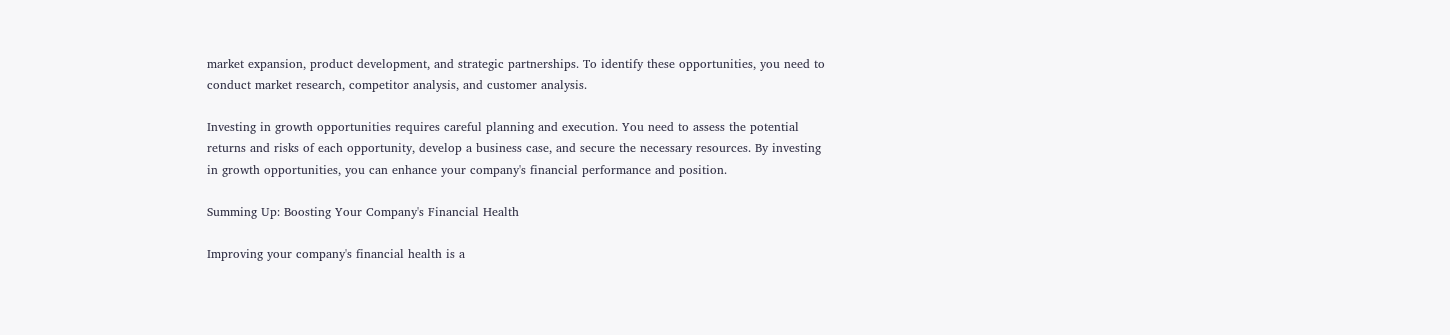market expansion, product development, and strategic partnerships. To identify these opportunities, you need to conduct market research, competitor analysis, and customer analysis.

Investing in growth opportunities requires careful planning and execution. You need to assess the potential returns and risks of each opportunity, develop a business case, and secure the necessary resources. By investing in growth opportunities, you can enhance your company's financial performance and position.

Summing Up: Boosting Your Company's Financial Health

Improving your company's financial health is a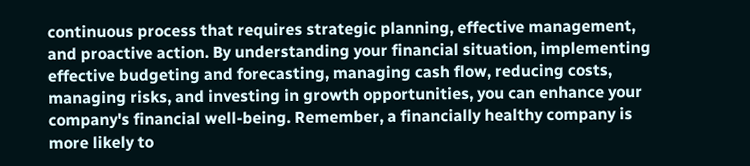continuous process that requires strategic planning, effective management, and proactive action. By understanding your financial situation, implementing effective budgeting and forecasting, managing cash flow, reducing costs, managing risks, and investing in growth opportunities, you can enhance your company's financial well-being. Remember, a financially healthy company is more likely to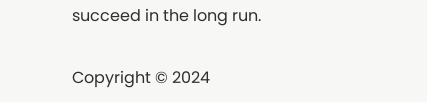succeed in the long run.

Copyright © 2024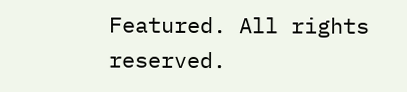Featured. All rights reserved.